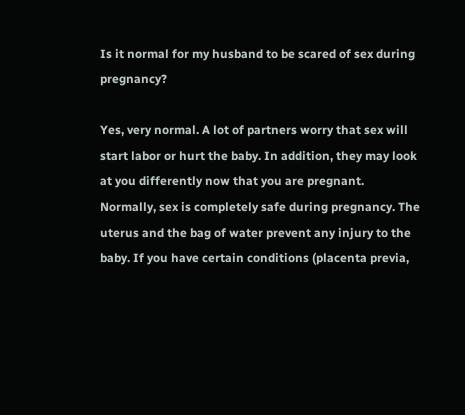Is it normal for my husband to be scared of sex during pregnancy?

Yes, very normal. A lot of partners worry that sex will start labor or hurt the baby. In addition, they may look at you differently now that you are pregnant. Normally, sex is completely safe during pregnancy. The uterus and the bag of water prevent any injury to the baby. If you have certain conditions (placenta previa,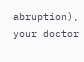abruption), your doctor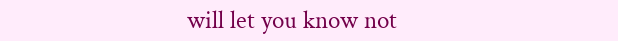will let you know not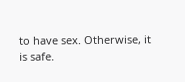to have sex. Otherwise, it is safe.